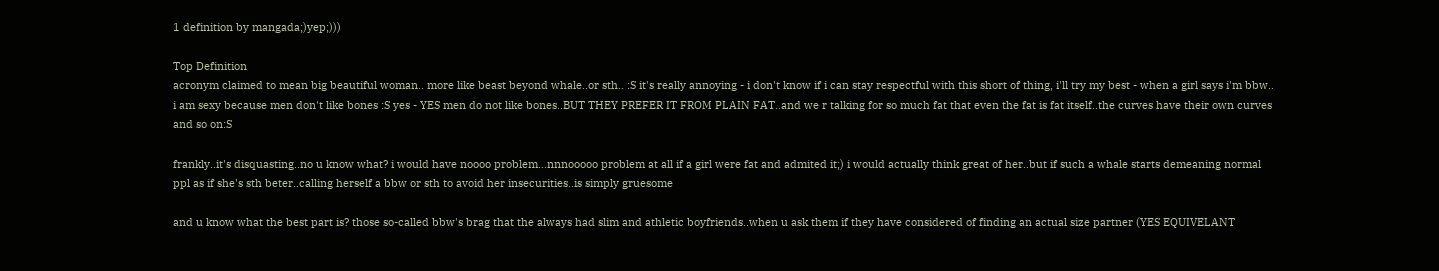1 definition by mangada;)yep;)))

Top Definition
acronym claimed to mean big beautiful woman.. more like beast beyond whale..or sth.. :S it's really annoying - i don't know if i can stay respectful with this short of thing, i'll try my best - when a girl says i'm bbw.. i am sexy because men don't like bones :S yes - YES men do not like bones..BUT THEY PREFER IT FROM PLAIN FAT..and we r talking for so much fat that even the fat is fat itself..the curves have their own curves and so on:S

frankly..it's disquasting..no u know what? i would have noooo problem...nnnooooo problem at all if a girl were fat and admited it;) i would actually think great of her..but if such a whale starts demeaning normal ppl as if she's sth beter..calling herself a bbw or sth to avoid her insecurities..is simply gruesome

and u know what the best part is? those so-called bbw's brag that the always had slim and athletic boyfriends..when u ask them if they have considered of finding an actual size partner (YES EQUIVELANT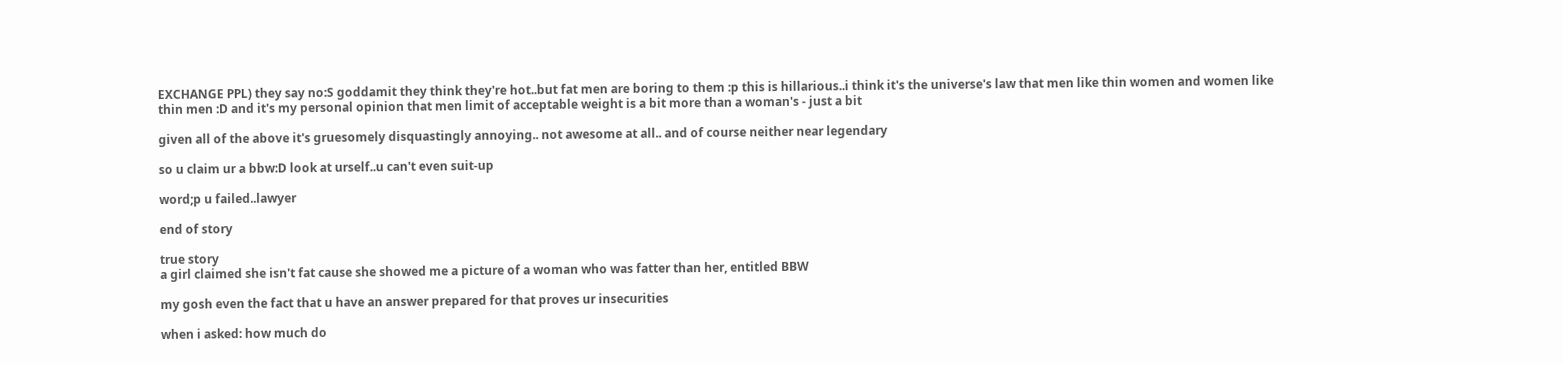EXCHANGE PPL) they say no:S goddamit they think they're hot..but fat men are boring to them :p this is hillarious..i think it's the universe's law that men like thin women and women like thin men :D and it's my personal opinion that men limit of acceptable weight is a bit more than a woman's - just a bit

given all of the above it's gruesomely disquastingly annoying.. not awesome at all.. and of course neither near legendary

so u claim ur a bbw:D look at urself..u can't even suit-up

word;p u failed..lawyer

end of story

true story
a girl claimed she isn't fat cause she showed me a picture of a woman who was fatter than her, entitled BBW

my gosh even the fact that u have an answer prepared for that proves ur insecurities

when i asked: how much do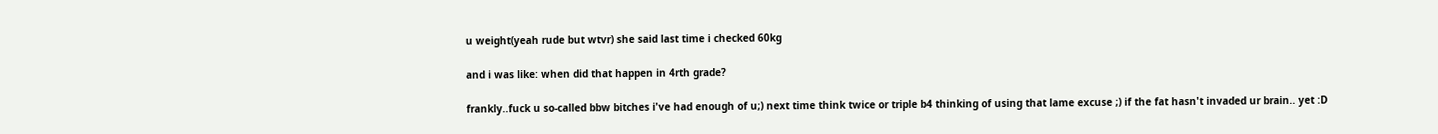u weight(yeah rude but wtvr) she said last time i checked 60kg

and i was like: when did that happen in 4rth grade?

frankly..fuck u so-called bbw bitches i've had enough of u;) next time think twice or triple b4 thinking of using that lame excuse ;) if the fat hasn't invaded ur brain.. yet :D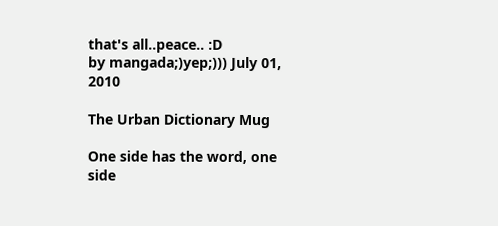that's all..peace.. :D
by mangada;)yep;))) July 01, 2010

The Urban Dictionary Mug

One side has the word, one side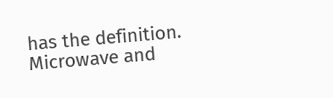has the definition. Microwave and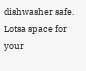dishwasher safe. Lotsa space for your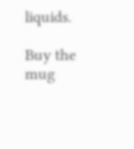liquids.

Buy the mug